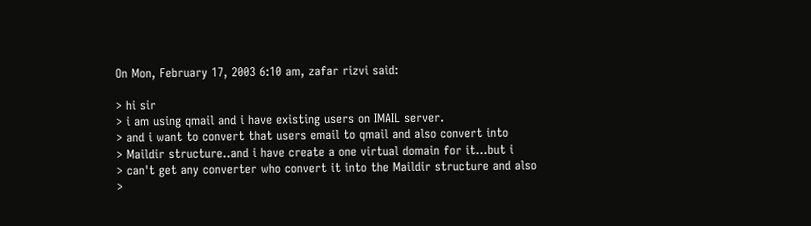On Mon, February 17, 2003 6:10 am, zafar rizvi said:

> hi sir
> i am using qmail and i have existing users on IMAIL server.
> and i want to convert that users email to qmail and also convert into
> Maildir structure..and i have create a one virtual domain for it...but i
> can't get any converter who convert it into the Maildir structure and also
>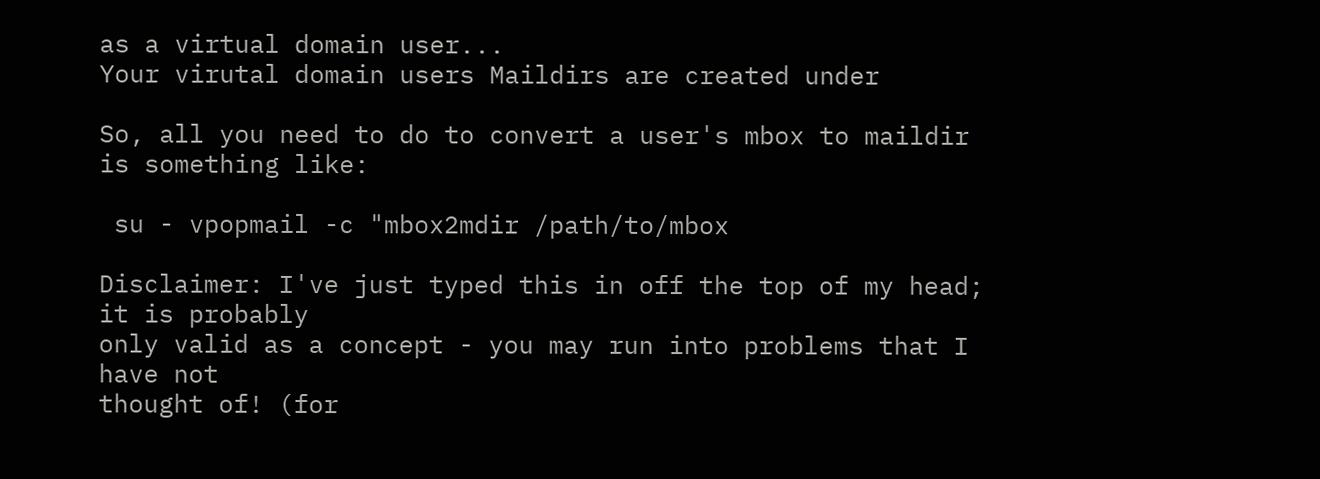as a virtual domain user...
Your virutal domain users Maildirs are created under

So, all you need to do to convert a user's mbox to maildir is something like:

 su - vpopmail -c "mbox2mdir /path/to/mbox

Disclaimer: I've just typed this in off the top of my head; it is probably
only valid as a concept - you may run into problems that I have not
thought of! (for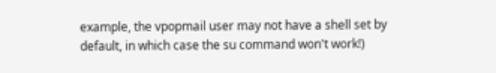example, the vpopmail user may not have a shell set by
default, in which case the su command won't work!)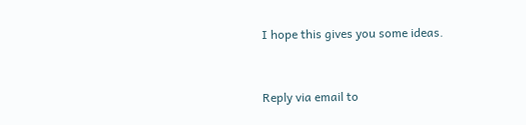I hope this gives you some ideas.


Reply via email to